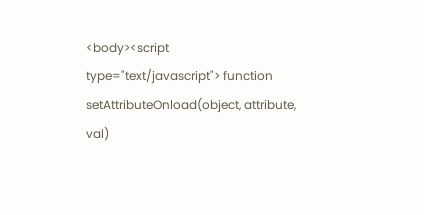<body><script type="text/javascript"> function setAttributeOnload(object, attribute, val)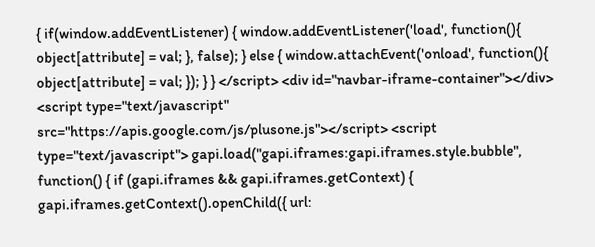{ if(window.addEventListener) { window.addEventListener('load', function(){ object[attribute] = val; }, false); } else { window.attachEvent('onload', function(){ object[attribute] = val; }); } } </script> <div id="navbar-iframe-container"></div> <script type="text/javascript" src="https://apis.google.com/js/plusone.js"></script> <script type="text/javascript"> gapi.load("gapi.iframes:gapi.iframes.style.bubble", function() { if (gapi.iframes && gapi.iframes.getContext) { gapi.iframes.getContext().openChild({ url: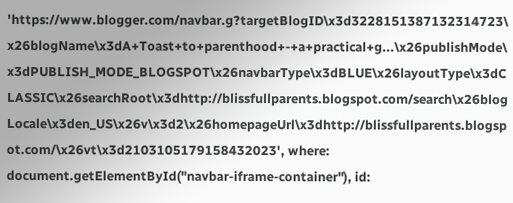'https://www.blogger.com/navbar.g?targetBlogID\x3d3228151387132314723\x26blogName\x3dA+Toast+to+parenthood+-+a+practical+g...\x26publishMode\x3dPUBLISH_MODE_BLOGSPOT\x26navbarType\x3dBLUE\x26layoutType\x3dCLASSIC\x26searchRoot\x3dhttp://blissfullparents.blogspot.com/search\x26blogLocale\x3den_US\x26v\x3d2\x26homepageUrl\x3dhttp://blissfullparents.blogspot.com/\x26vt\x3d2103105179158432023', where: document.getElementById("navbar-iframe-container"), id: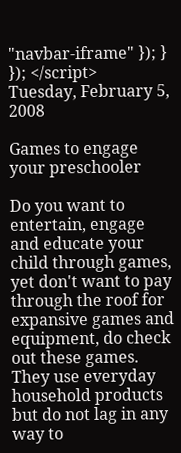"navbar-iframe" }); } }); </script>
Tuesday, February 5, 2008

Games to engage your preschooler

Do you want to entertain, engage and educate your child through games, yet don't want to pay through the roof for expansive games and equipment, do check out these games. They use everyday household products but do not lag in any way to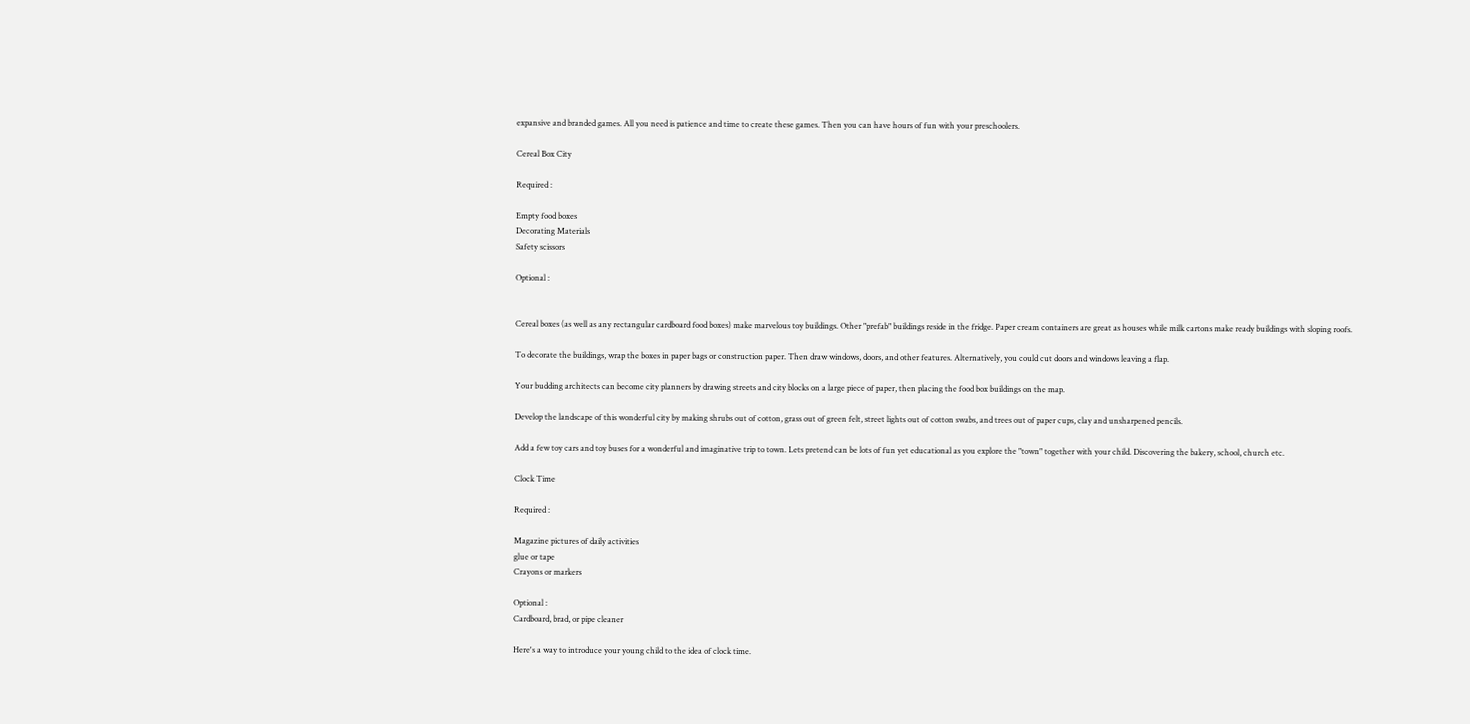expansive and branded games. All you need is patience and time to create these games. Then you can have hours of fun with your preschoolers.

Cereal Box City

Required :

Empty food boxes
Decorating Materials
Safety scissors

Optional :


Cereal boxes (as well as any rectangular cardboard food boxes) make marvelous toy buildings. Other "prefab" buildings reside in the fridge. Paper cream containers are great as houses while milk cartons make ready buildings with sloping roofs.

To decorate the buildings, wrap the boxes in paper bags or construction paper. Then draw windows, doors, and other features. Alternatively, you could cut doors and windows leaving a flap.

Your budding architects can become city planners by drawing streets and city blocks on a large piece of paper, then placing the food box buildings on the map.

Develop the landscape of this wonderful city by making shrubs out of cotton, grass out of green felt, street lights out of cotton swabs, and trees out of paper cups, clay and unsharpened pencils.

Add a few toy cars and toy buses for a wonderful and imaginative trip to town. Lets pretend can be lots of fun yet educational as you explore the "town" together with your child. Discovering the bakery, school, church etc.

Clock Time

Required :

Magazine pictures of daily activities
glue or tape
Crayons or markers

Optional :
Cardboard, brad, or pipe cleaner

Here's a way to introduce your young child to the idea of clock time.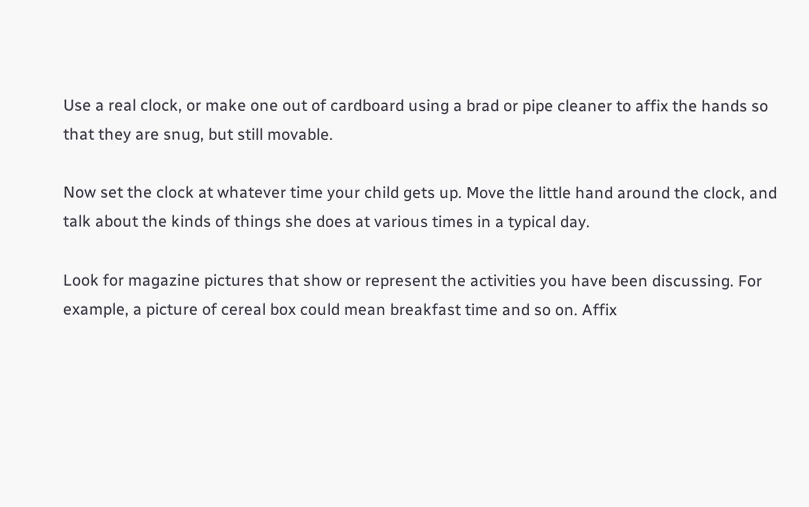Use a real clock, or make one out of cardboard using a brad or pipe cleaner to affix the hands so that they are snug, but still movable.

Now set the clock at whatever time your child gets up. Move the little hand around the clock, and talk about the kinds of things she does at various times in a typical day.

Look for magazine pictures that show or represent the activities you have been discussing. For example, a picture of cereal box could mean breakfast time and so on. Affix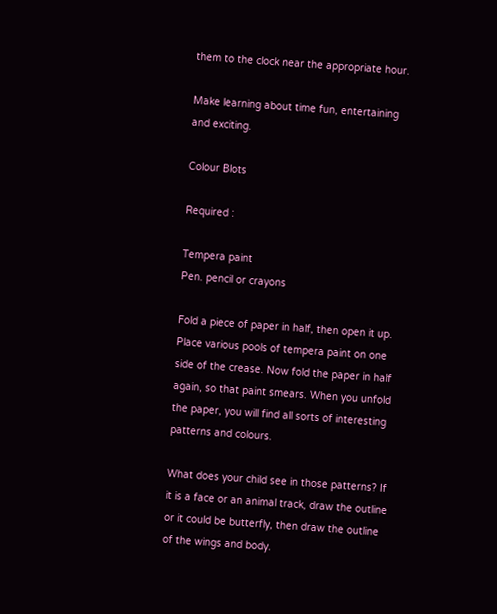them to the clock near the appropriate hour.

Make learning about time fun, entertaining and exciting.

Colour Blots

Required :

Tempera paint
Pen. pencil or crayons

Fold a piece of paper in half, then open it up. Place various pools of tempera paint on one side of the crease. Now fold the paper in half again, so that paint smears. When you unfold the paper, you will find all sorts of interesting patterns and colours.

What does your child see in those patterns? If it is a face or an animal track, draw the outline or it could be butterfly, then draw the outline of the wings and body.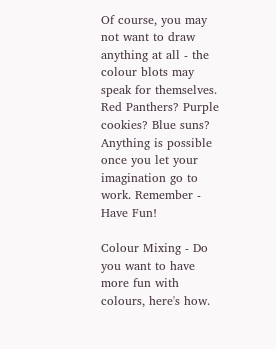Of course, you may not want to draw anything at all - the colour blots may speak for themselves. Red Panthers? Purple cookies? Blue suns? Anything is possible once you let your imagination go to work. Remember - Have Fun!

Colour Mixing - Do you want to have more fun with colours, here's how.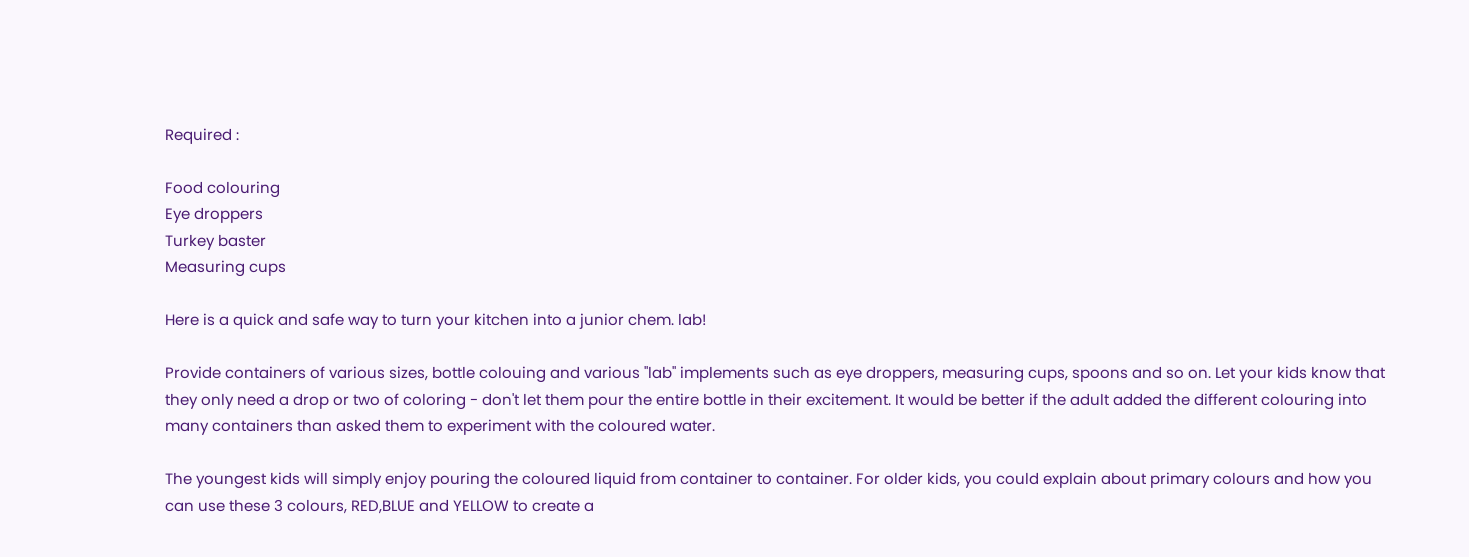Required :

Food colouring
Eye droppers
Turkey baster
Measuring cups

Here is a quick and safe way to turn your kitchen into a junior chem. lab!

Provide containers of various sizes, bottle colouing and various "lab" implements such as eye droppers, measuring cups, spoons and so on. Let your kids know that they only need a drop or two of coloring - don't let them pour the entire bottle in their excitement. It would be better if the adult added the different colouring into many containers than asked them to experiment with the coloured water.

The youngest kids will simply enjoy pouring the coloured liquid from container to container. For older kids, you could explain about primary colours and how you can use these 3 colours, RED,BLUE and YELLOW to create a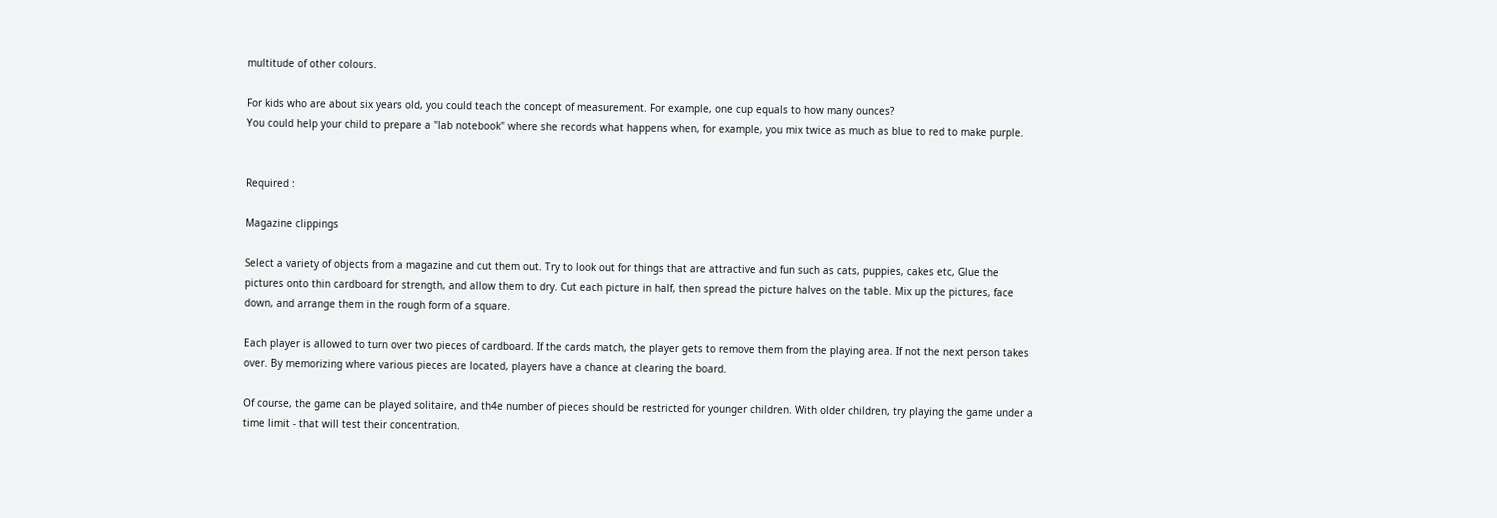multitude of other colours.

For kids who are about six years old, you could teach the concept of measurement. For example, one cup equals to how many ounces?
You could help your child to prepare a "lab notebook" where she records what happens when, for example, you mix twice as much as blue to red to make purple.


Required :

Magazine clippings

Select a variety of objects from a magazine and cut them out. Try to look out for things that are attractive and fun such as cats, puppies, cakes etc, Glue the pictures onto thin cardboard for strength, and allow them to dry. Cut each picture in half, then spread the picture halves on the table. Mix up the pictures, face down, and arrange them in the rough form of a square.

Each player is allowed to turn over two pieces of cardboard. If the cards match, the player gets to remove them from the playing area. If not the next person takes over. By memorizing where various pieces are located, players have a chance at clearing the board.

Of course, the game can be played solitaire, and th4e number of pieces should be restricted for younger children. With older children, try playing the game under a time limit - that will test their concentration.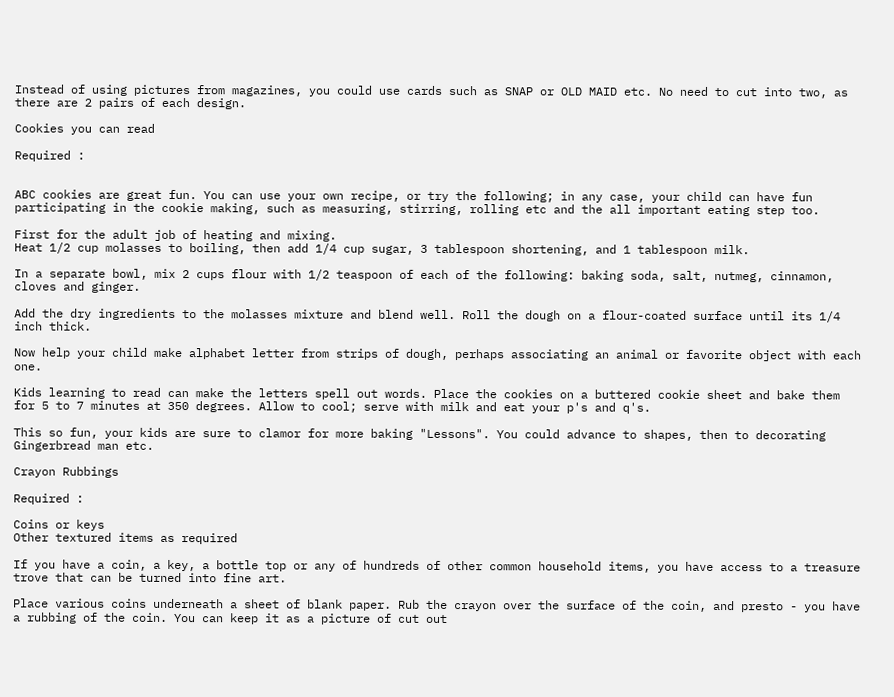Instead of using pictures from magazines, you could use cards such as SNAP or OLD MAID etc. No need to cut into two, as there are 2 pairs of each design.

Cookies you can read

Required :


ABC cookies are great fun. You can use your own recipe, or try the following; in any case, your child can have fun participating in the cookie making, such as measuring, stirring, rolling etc and the all important eating step too.

First for the adult job of heating and mixing.
Heat 1/2 cup molasses to boiling, then add 1/4 cup sugar, 3 tablespoon shortening, and 1 tablespoon milk.

In a separate bowl, mix 2 cups flour with 1/2 teaspoon of each of the following: baking soda, salt, nutmeg, cinnamon, cloves and ginger.

Add the dry ingredients to the molasses mixture and blend well. Roll the dough on a flour-coated surface until its 1/4 inch thick.

Now help your child make alphabet letter from strips of dough, perhaps associating an animal or favorite object with each one.

Kids learning to read can make the letters spell out words. Place the cookies on a buttered cookie sheet and bake them for 5 to 7 minutes at 350 degrees. Allow to cool; serve with milk and eat your p's and q's.

This so fun, your kids are sure to clamor for more baking "Lessons". You could advance to shapes, then to decorating Gingerbread man etc.

Crayon Rubbings

Required :

Coins or keys
Other textured items as required

If you have a coin, a key, a bottle top or any of hundreds of other common household items, you have access to a treasure trove that can be turned into fine art.

Place various coins underneath a sheet of blank paper. Rub the crayon over the surface of the coin, and presto - you have a rubbing of the coin. You can keep it as a picture of cut out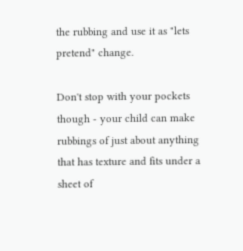the rubbing and use it as "lets pretend" change.

Don't stop with your pockets though - your child can make rubbings of just about anything that has texture and fits under a sheet of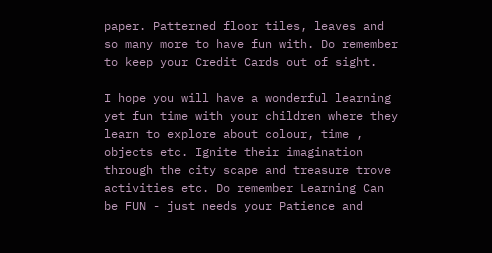paper. Patterned floor tiles, leaves and so many more to have fun with. Do remember to keep your Credit Cards out of sight.

I hope you will have a wonderful learning yet fun time with your children where they learn to explore about colour, time , objects etc. Ignite their imagination through the city scape and treasure trove activities etc. Do remember Learning Can be FUN - just needs your Patience and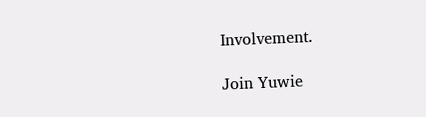Involvement.

Join Yuwie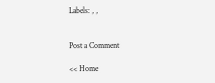Labels: , ,


Post a Comment

<< Home